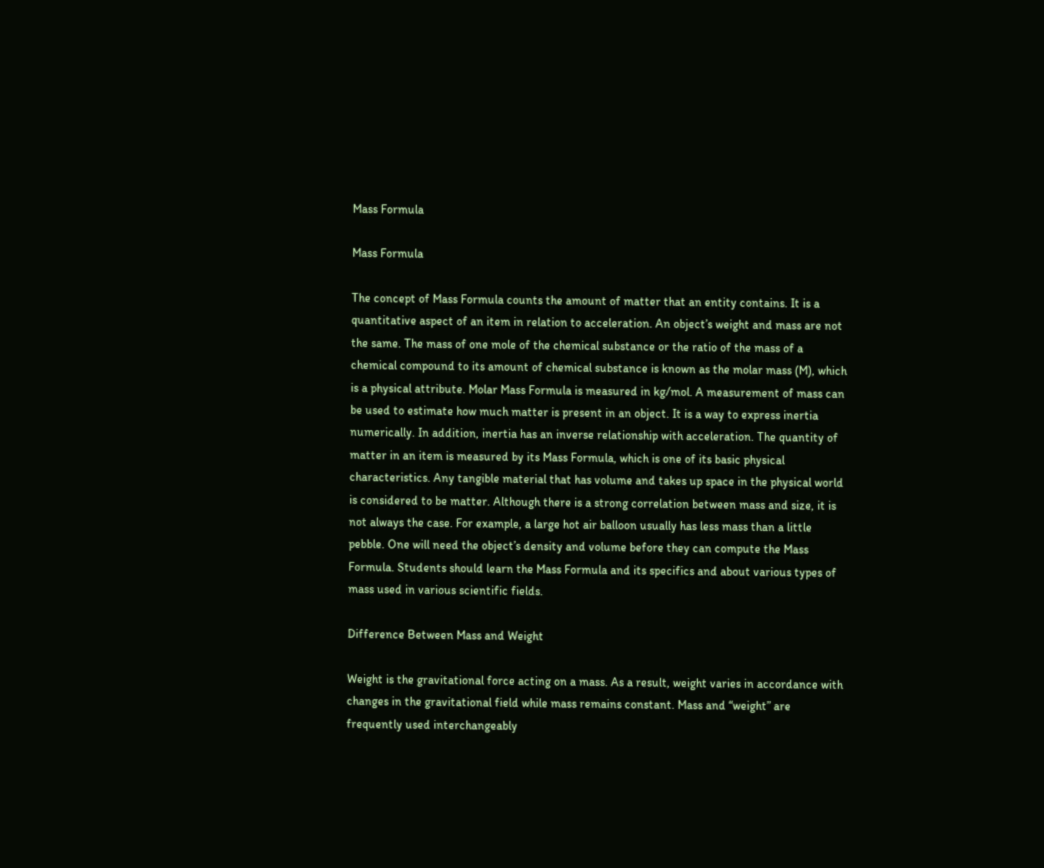Mass Formula

Mass Formula

The concept of Mass Formula counts the amount of matter that an entity contains. It is a quantitative aspect of an item in relation to acceleration. An object’s weight and mass are not the same. The mass of one mole of the chemical substance or the ratio of the mass of a chemical compound to its amount of chemical substance is known as the molar mass (M), which is a physical attribute. Molar Mass Formula is measured in kg/mol. A measurement of mass can be used to estimate how much matter is present in an object. It is a way to express inertia numerically. In addition, inertia has an inverse relationship with acceleration. The quantity of matter in an item is measured by its Mass Formula, which is one of its basic physical characteristics. Any tangible material that has volume and takes up space in the physical world is considered to be matter. Although there is a strong correlation between mass and size, it is not always the case. For example, a large hot air balloon usually has less mass than a little pebble. One will need the object’s density and volume before they can compute the Mass Formula. Students should learn the Mass Formula and its specifics and about various types of mass used in various scientific fields.

Difference Between Mass and Weight

Weight is the gravitational force acting on a mass. As a result, weight varies in accordance with changes in the gravitational field while mass remains constant. Mass and “weight” are frequently used interchangeably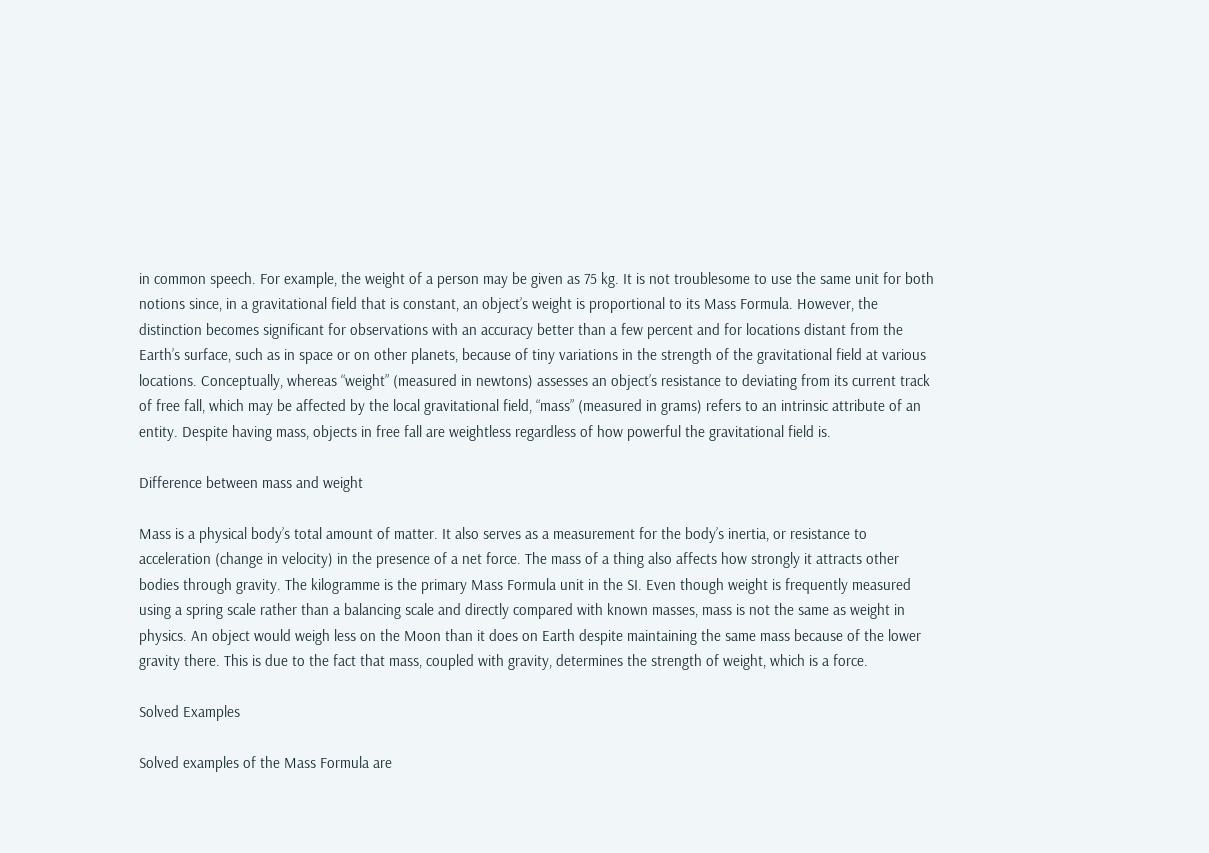in common speech. For example, the weight of a person may be given as 75 kg. It is not troublesome to use the same unit for both notions since, in a gravitational field that is constant, an object’s weight is proportional to its Mass Formula. However, the distinction becomes significant for observations with an accuracy better than a few percent and for locations distant from the Earth’s surface, such as in space or on other planets, because of tiny variations in the strength of the gravitational field at various locations. Conceptually, whereas “weight” (measured in newtons) assesses an object’s resistance to deviating from its current track of free fall, which may be affected by the local gravitational field, “mass” (measured in grams) refers to an intrinsic attribute of an entity. Despite having mass, objects in free fall are weightless regardless of how powerful the gravitational field is.

Difference between mass and weight

Mass is a physical body’s total amount of matter. It also serves as a measurement for the body’s inertia, or resistance to acceleration (change in velocity) in the presence of a net force. The mass of a thing also affects how strongly it attracts other bodies through gravity. The kilogramme is the primary Mass Formula unit in the SI. Even though weight is frequently measured using a spring scale rather than a balancing scale and directly compared with known masses, mass is not the same as weight in physics. An object would weigh less on the Moon than it does on Earth despite maintaining the same mass because of the lower gravity there. This is due to the fact that mass, coupled with gravity, determines the strength of weight, which is a force.

Solved Examples

Solved examples of the Mass Formula are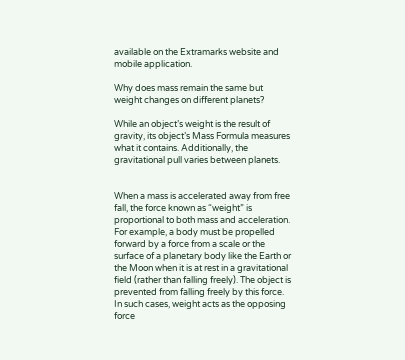available on the Extramarks website and mobile application.

Why does mass remain the same but weight changes on different planets?

While an object’s weight is the result of gravity, its object’s Mass Formula measures what it contains. Additionally, the gravitational pull varies between planets.


When a mass is accelerated away from free fall, the force known as “weight” is proportional to both mass and acceleration. For example, a body must be propelled forward by a force from a scale or the surface of a planetary body like the Earth or the Moon when it is at rest in a gravitational field (rather than falling freely). The object is prevented from falling freely by this force. In such cases, weight acts as the opposing force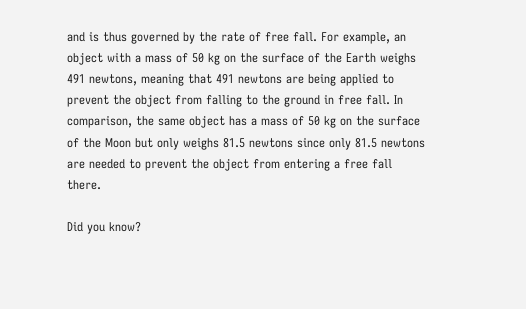and is thus governed by the rate of free fall. For example, an object with a mass of 50 kg on the surface of the Earth weighs 491 newtons, meaning that 491 newtons are being applied to prevent the object from falling to the ground in free fall. In comparison, the same object has a mass of 50 kg on the surface of the Moon but only weighs 81.5 newtons since only 81.5 newtons are needed to prevent the object from entering a free fall there.

Did you know?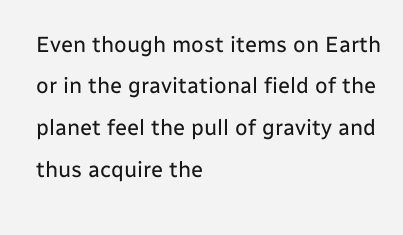Even though most items on Earth or in the gravitational field of the planet feel the pull of gravity and thus acquire the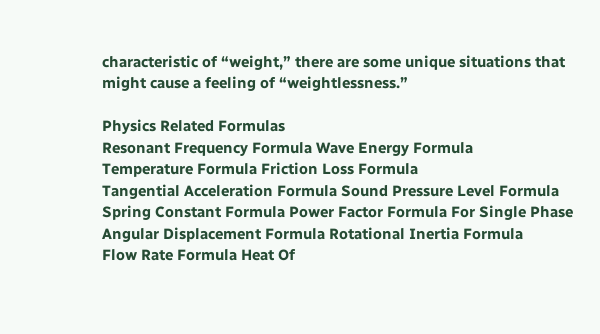characteristic of “weight,” there are some unique situations that might cause a feeling of “weightlessness.”

Physics Related Formulas
Resonant Frequency Formula Wave Energy Formula
Temperature Formula Friction Loss Formula
Tangential Acceleration Formula Sound Pressure Level Formula
Spring Constant Formula Power Factor Formula For Single Phase
Angular Displacement Formula Rotational Inertia Formula
Flow Rate Formula Heat Of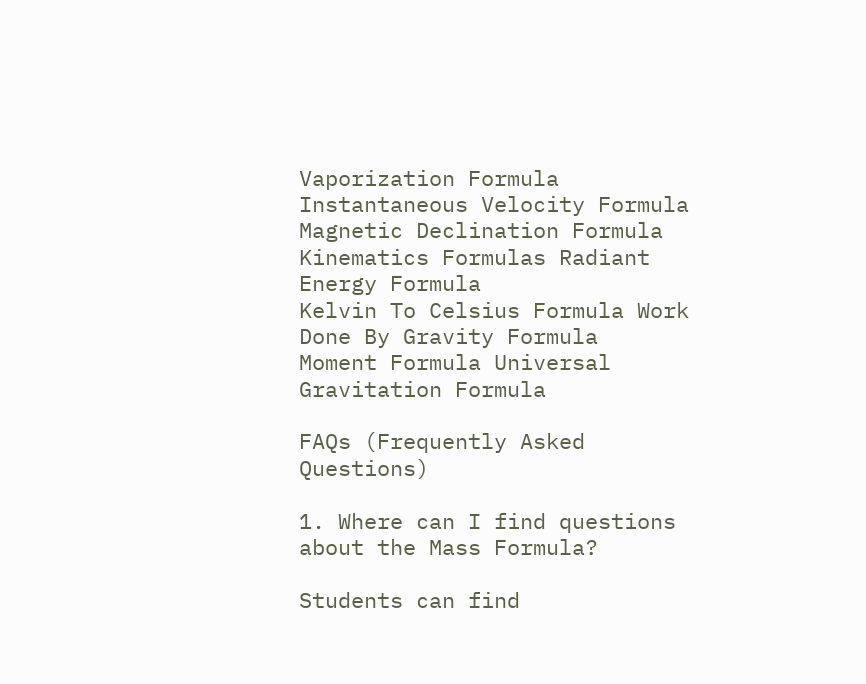Vaporization Formula
Instantaneous Velocity Formula Magnetic Declination Formula
Kinematics Formulas Radiant Energy Formula
Kelvin To Celsius Formula Work Done By Gravity Formula
Moment Formula Universal Gravitation Formula

FAQs (Frequently Asked Questions)

1. Where can I find questions about the Mass Formula?

Students can find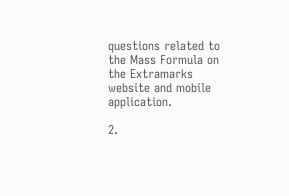questions related to the Mass Formula on the Extramarks website and mobile application.

2.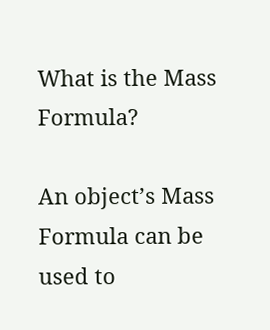What is the Mass Formula?

An object’s Mass Formula can be used to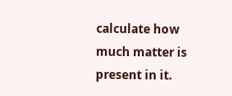calculate how much matter is present in it.